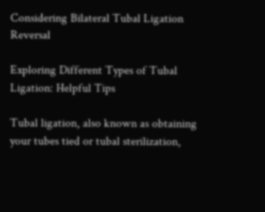Considering Bilateral Tubal Ligation Reversal

Exploring Different Types of Tubal Ligation: Helpful Tips

Tubal ligation, also known as obtaining your tubes tied or tubal sterilization,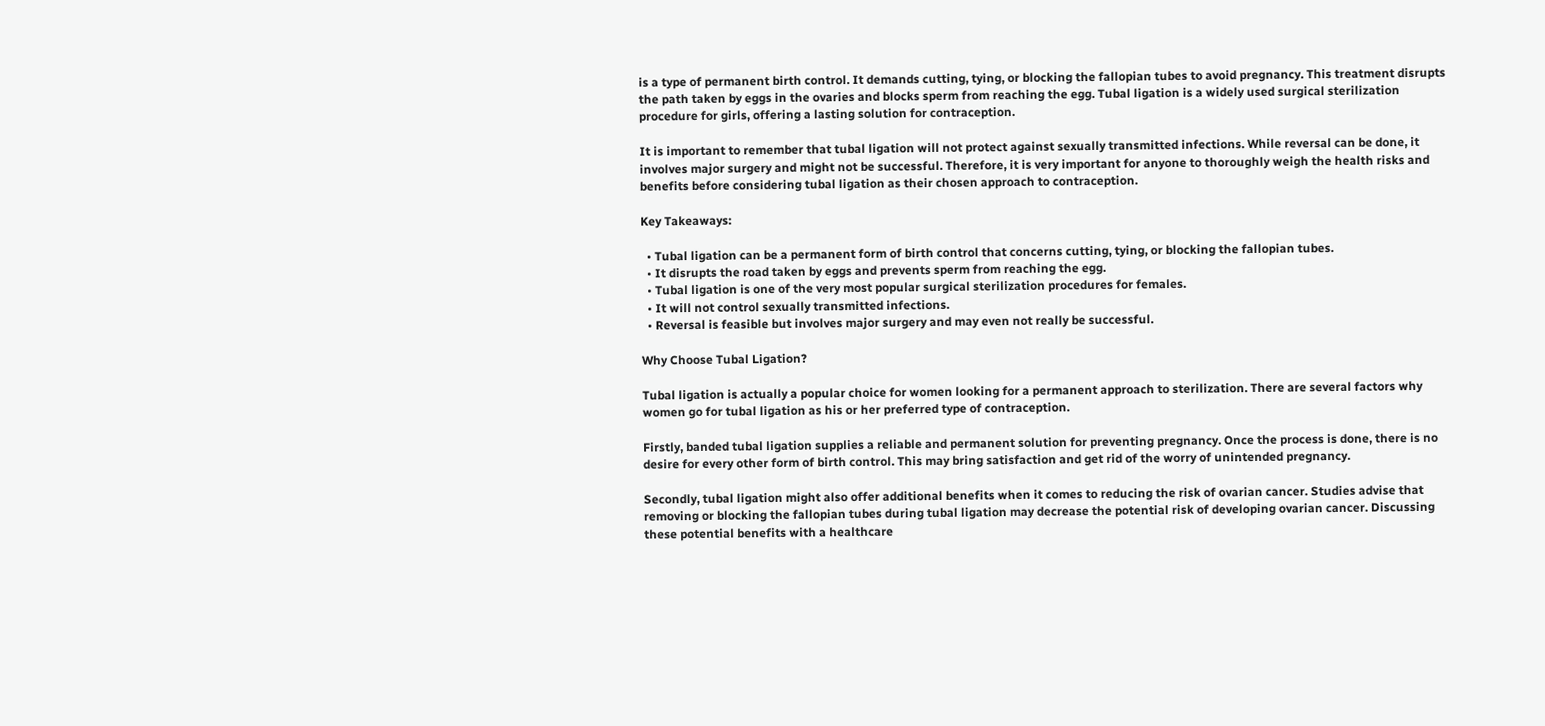is a type of permanent birth control. It demands cutting, tying, or blocking the fallopian tubes to avoid pregnancy. This treatment disrupts the path taken by eggs in the ovaries and blocks sperm from reaching the egg. Tubal ligation is a widely used surgical sterilization procedure for girls, offering a lasting solution for contraception.

It is important to remember that tubal ligation will not protect against sexually transmitted infections. While reversal can be done, it involves major surgery and might not be successful. Therefore, it is very important for anyone to thoroughly weigh the health risks and benefits before considering tubal ligation as their chosen approach to contraception.

Key Takeaways:

  • Tubal ligation can be a permanent form of birth control that concerns cutting, tying, or blocking the fallopian tubes.
  • It disrupts the road taken by eggs and prevents sperm from reaching the egg.
  • Tubal ligation is one of the very most popular surgical sterilization procedures for females.
  • It will not control sexually transmitted infections.
  • Reversal is feasible but involves major surgery and may even not really be successful.

Why Choose Tubal Ligation?

Tubal ligation is actually a popular choice for women looking for a permanent approach to sterilization. There are several factors why women go for tubal ligation as his or her preferred type of contraception.

Firstly, banded tubal ligation supplies a reliable and permanent solution for preventing pregnancy. Once the process is done, there is no desire for every other form of birth control. This may bring satisfaction and get rid of the worry of unintended pregnancy.

Secondly, tubal ligation might also offer additional benefits when it comes to reducing the risk of ovarian cancer. Studies advise that removing or blocking the fallopian tubes during tubal ligation may decrease the potential risk of developing ovarian cancer. Discussing these potential benefits with a healthcare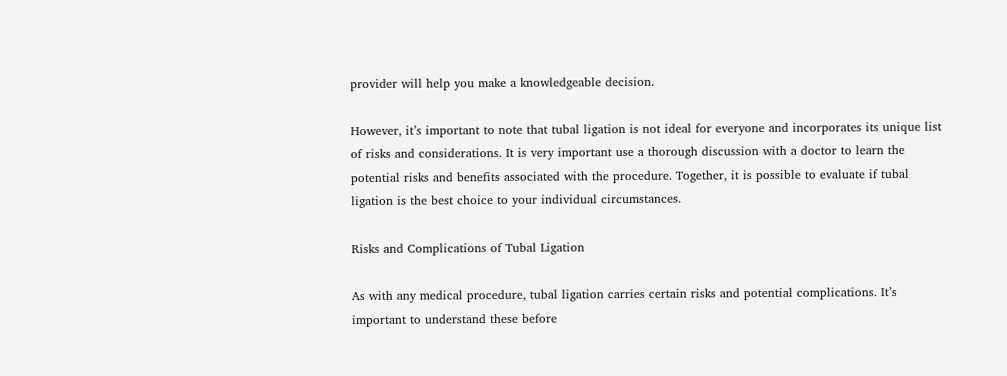provider will help you make a knowledgeable decision.

However, it’s important to note that tubal ligation is not ideal for everyone and incorporates its unique list of risks and considerations. It is very important use a thorough discussion with a doctor to learn the potential risks and benefits associated with the procedure. Together, it is possible to evaluate if tubal ligation is the best choice to your individual circumstances.

Risks and Complications of Tubal Ligation

As with any medical procedure, tubal ligation carries certain risks and potential complications. It’s important to understand these before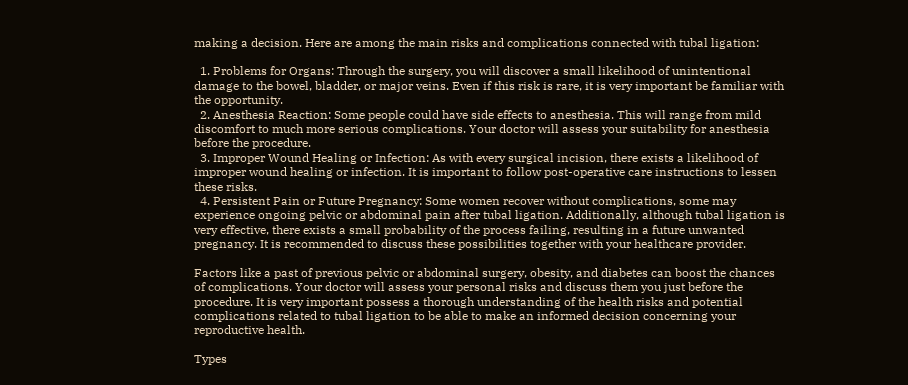making a decision. Here are among the main risks and complications connected with tubal ligation:

  1. Problems for Organs: Through the surgery, you will discover a small likelihood of unintentional damage to the bowel, bladder, or major veins. Even if this risk is rare, it is very important be familiar with the opportunity.
  2. Anesthesia Reaction: Some people could have side effects to anesthesia. This will range from mild discomfort to much more serious complications. Your doctor will assess your suitability for anesthesia before the procedure.
  3. Improper Wound Healing or Infection: As with every surgical incision, there exists a likelihood of improper wound healing or infection. It is important to follow post-operative care instructions to lessen these risks.
  4. Persistent Pain or Future Pregnancy: Some women recover without complications, some may experience ongoing pelvic or abdominal pain after tubal ligation. Additionally, although tubal ligation is very effective, there exists a small probability of the process failing, resulting in a future unwanted pregnancy. It is recommended to discuss these possibilities together with your healthcare provider.

Factors like a past of previous pelvic or abdominal surgery, obesity, and diabetes can boost the chances of complications. Your doctor will assess your personal risks and discuss them you just before the procedure. It is very important possess a thorough understanding of the health risks and potential complications related to tubal ligation to be able to make an informed decision concerning your reproductive health.

Types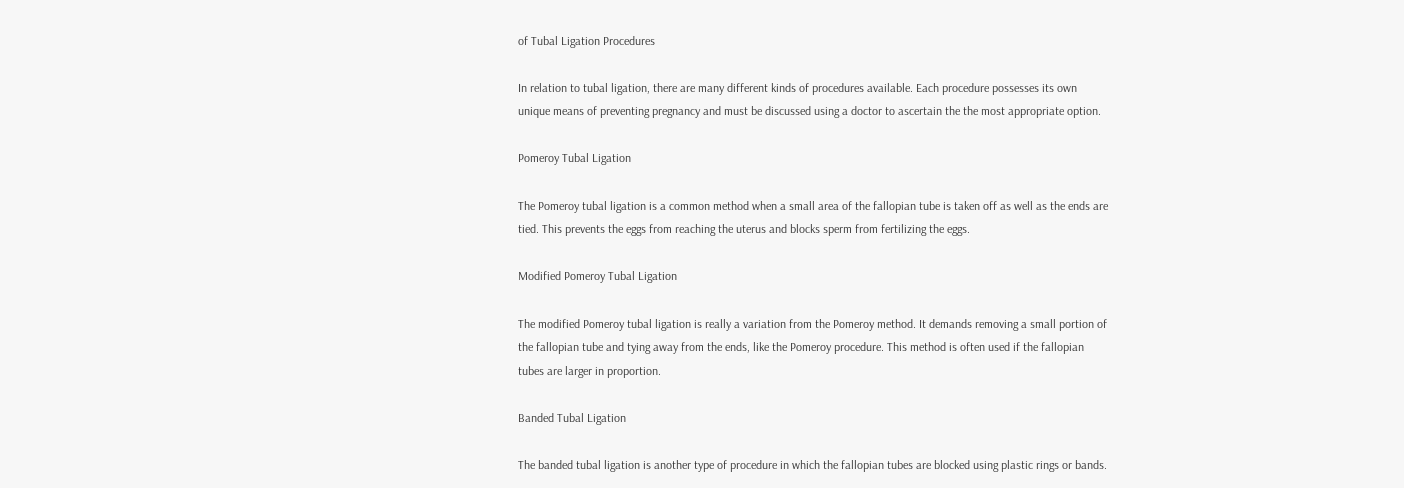of Tubal Ligation Procedures

In relation to tubal ligation, there are many different kinds of procedures available. Each procedure possesses its own unique means of preventing pregnancy and must be discussed using a doctor to ascertain the the most appropriate option.

Pomeroy Tubal Ligation

The Pomeroy tubal ligation is a common method when a small area of the fallopian tube is taken off as well as the ends are tied. This prevents the eggs from reaching the uterus and blocks sperm from fertilizing the eggs.

Modified Pomeroy Tubal Ligation

The modified Pomeroy tubal ligation is really a variation from the Pomeroy method. It demands removing a small portion of the fallopian tube and tying away from the ends, like the Pomeroy procedure. This method is often used if the fallopian tubes are larger in proportion.

Banded Tubal Ligation

The banded tubal ligation is another type of procedure in which the fallopian tubes are blocked using plastic rings or bands.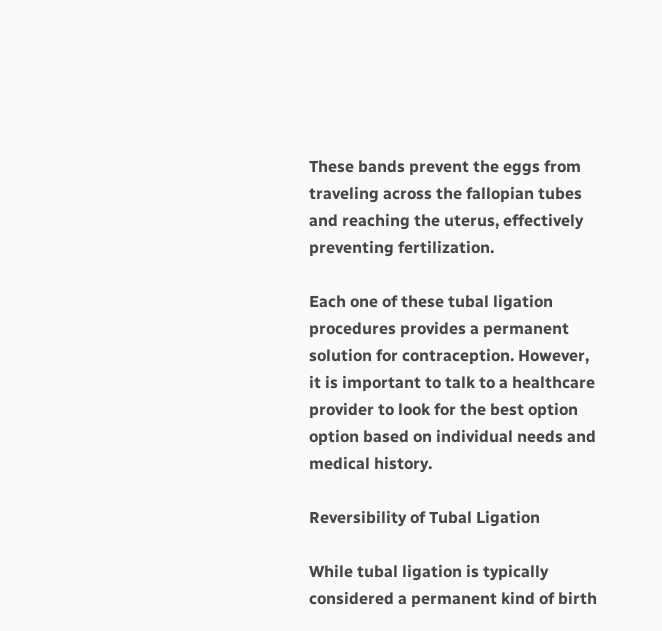These bands prevent the eggs from traveling across the fallopian tubes and reaching the uterus, effectively preventing fertilization.

Each one of these tubal ligation procedures provides a permanent solution for contraception. However, it is important to talk to a healthcare provider to look for the best option option based on individual needs and medical history.

Reversibility of Tubal Ligation

While tubal ligation is typically considered a permanent kind of birth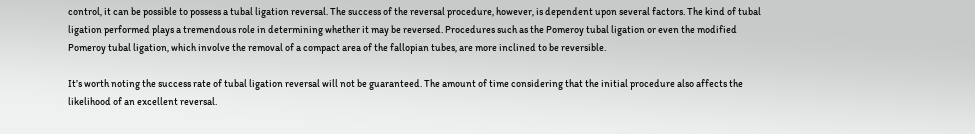control, it can be possible to possess a tubal ligation reversal. The success of the reversal procedure, however, is dependent upon several factors. The kind of tubal ligation performed plays a tremendous role in determining whether it may be reversed. Procedures such as the Pomeroy tubal ligation or even the modified Pomeroy tubal ligation, which involve the removal of a compact area of the fallopian tubes, are more inclined to be reversible.

It’s worth noting the success rate of tubal ligation reversal will not be guaranteed. The amount of time considering that the initial procedure also affects the likelihood of an excellent reversal.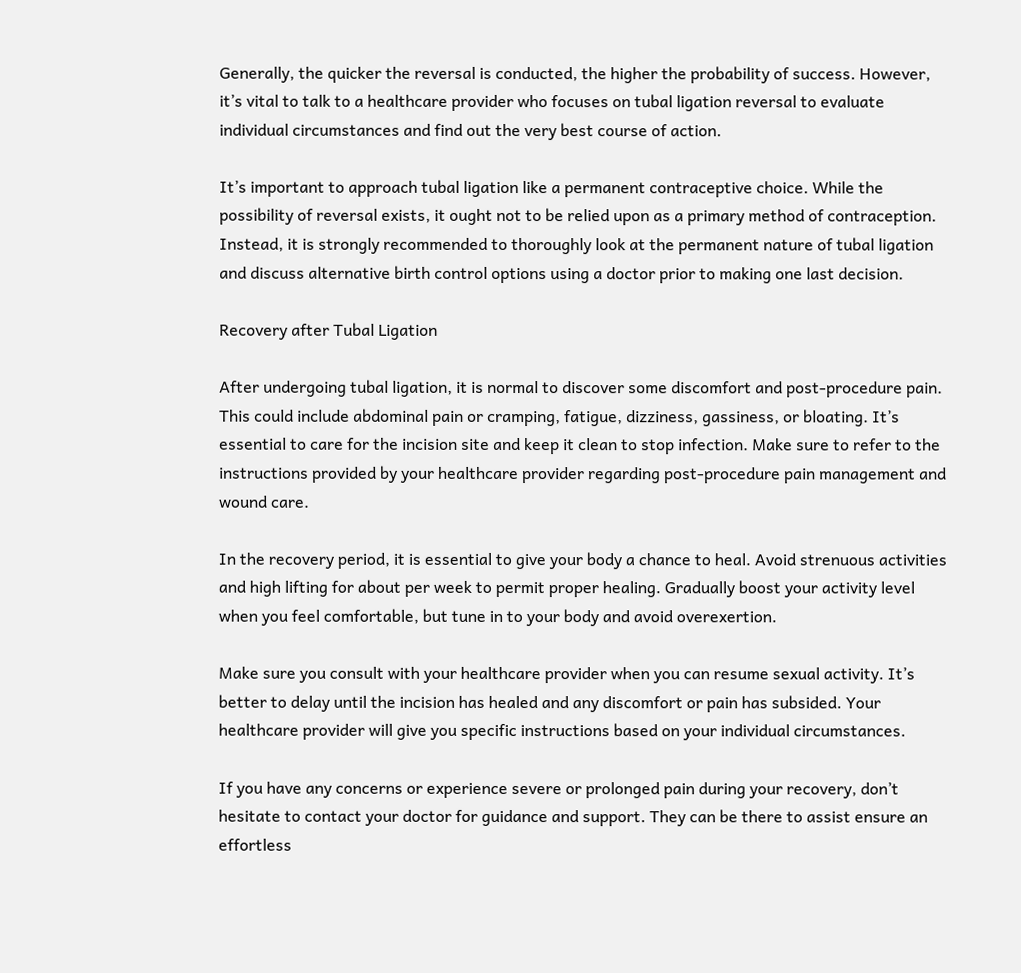Generally, the quicker the reversal is conducted, the higher the probability of success. However, it’s vital to talk to a healthcare provider who focuses on tubal ligation reversal to evaluate individual circumstances and find out the very best course of action.

It’s important to approach tubal ligation like a permanent contraceptive choice. While the possibility of reversal exists, it ought not to be relied upon as a primary method of contraception. Instead, it is strongly recommended to thoroughly look at the permanent nature of tubal ligation and discuss alternative birth control options using a doctor prior to making one last decision.

Recovery after Tubal Ligation

After undergoing tubal ligation, it is normal to discover some discomfort and post-procedure pain. This could include abdominal pain or cramping, fatigue, dizziness, gassiness, or bloating. It’s essential to care for the incision site and keep it clean to stop infection. Make sure to refer to the instructions provided by your healthcare provider regarding post-procedure pain management and wound care.

In the recovery period, it is essential to give your body a chance to heal. Avoid strenuous activities and high lifting for about per week to permit proper healing. Gradually boost your activity level when you feel comfortable, but tune in to your body and avoid overexertion.

Make sure you consult with your healthcare provider when you can resume sexual activity. It’s better to delay until the incision has healed and any discomfort or pain has subsided. Your healthcare provider will give you specific instructions based on your individual circumstances.

If you have any concerns or experience severe or prolonged pain during your recovery, don’t hesitate to contact your doctor for guidance and support. They can be there to assist ensure an effortless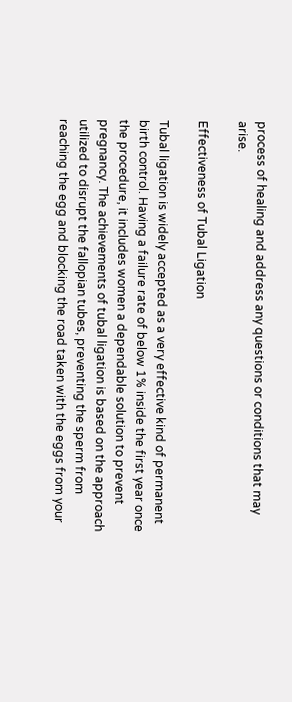process of healing and address any questions or conditions that may arise.

Effectiveness of Tubal Ligation

Tubal ligation is widely accepted as a very effective kind of permanent birth control. Having a failure rate of below 1% inside the first year once the procedure, it includes women a dependable solution to prevent pregnancy. The achievements of tubal ligation is based on the approach utilized to disrupt the fallopian tubes, preventing the sperm from reaching the egg and blocking the road taken with the eggs from your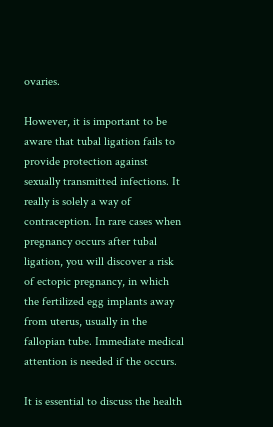ovaries.

However, it is important to be aware that tubal ligation fails to provide protection against sexually transmitted infections. It really is solely a way of contraception. In rare cases when pregnancy occurs after tubal ligation, you will discover a risk of ectopic pregnancy, in which the fertilized egg implants away from uterus, usually in the fallopian tube. Immediate medical attention is needed if the occurs.

It is essential to discuss the health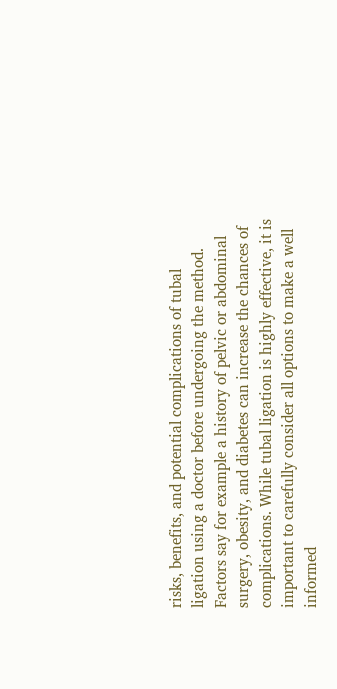risks, benefits, and potential complications of tubal ligation using a doctor before undergoing the method. Factors say for example a history of pelvic or abdominal surgery, obesity, and diabetes can increase the chances of complications. While tubal ligation is highly effective, it is important to carefully consider all options to make a well informed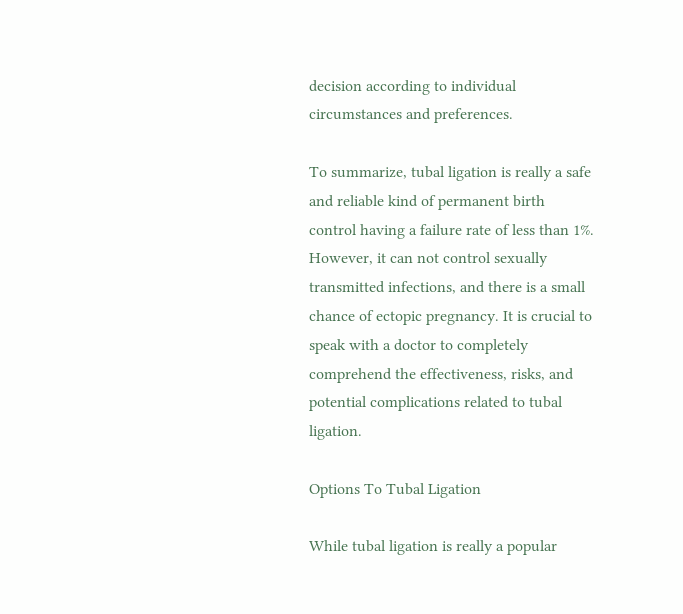decision according to individual circumstances and preferences.

To summarize, tubal ligation is really a safe and reliable kind of permanent birth control having a failure rate of less than 1%. However, it can not control sexually transmitted infections, and there is a small chance of ectopic pregnancy. It is crucial to speak with a doctor to completely comprehend the effectiveness, risks, and potential complications related to tubal ligation.

Options To Tubal Ligation

While tubal ligation is really a popular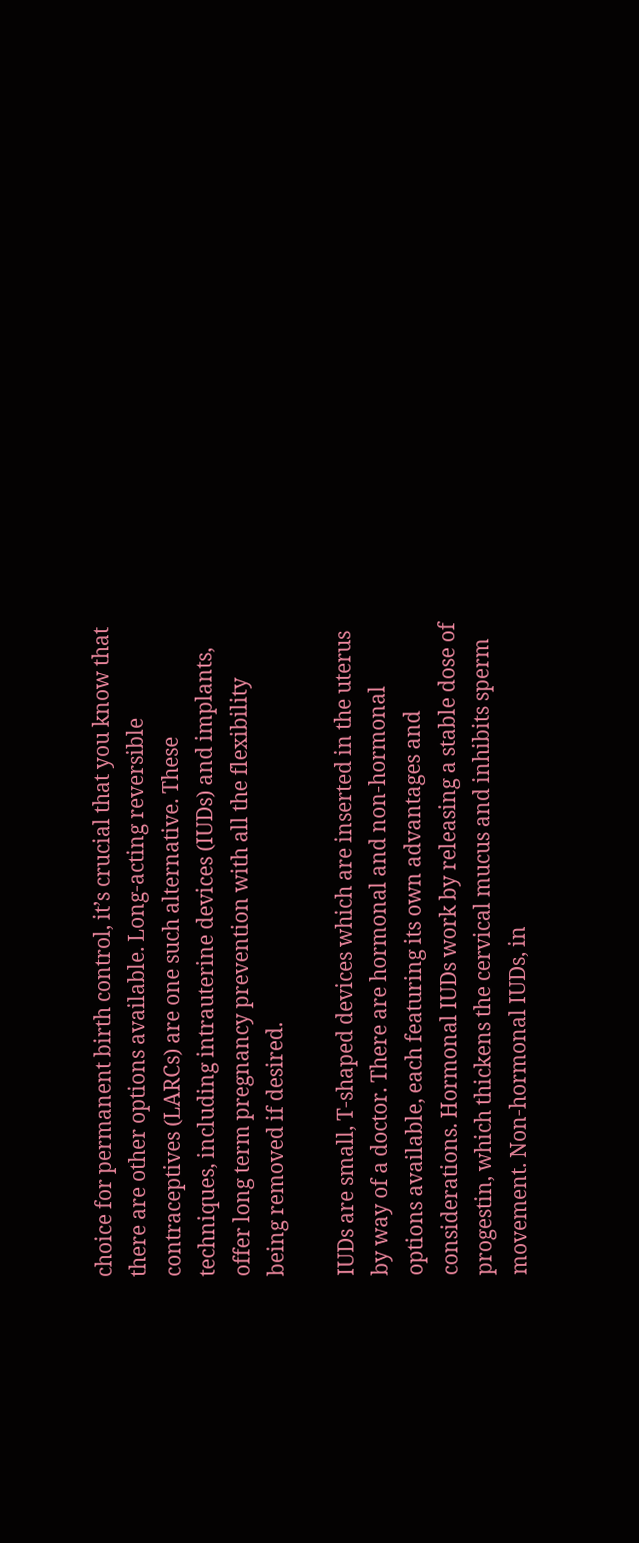choice for permanent birth control, it’s crucial that you know that there are other options available. Long-acting reversible contraceptives (LARCs) are one such alternative. These techniques, including intrauterine devices (IUDs) and implants, offer long term pregnancy prevention with all the flexibility being removed if desired.

IUDs are small, T-shaped devices which are inserted in the uterus by way of a doctor. There are hormonal and non-hormonal options available, each featuring its own advantages and considerations. Hormonal IUDs work by releasing a stable dose of progestin, which thickens the cervical mucus and inhibits sperm movement. Non-hormonal IUDs, in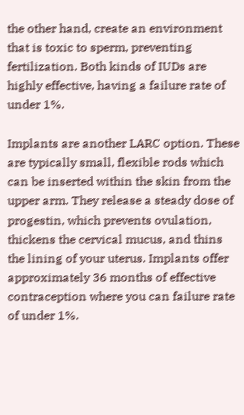the other hand, create an environment that is toxic to sperm, preventing fertilization. Both kinds of IUDs are highly effective, having a failure rate of under 1%.

Implants are another LARC option. These are typically small, flexible rods which can be inserted within the skin from the upper arm. They release a steady dose of progestin, which prevents ovulation, thickens the cervical mucus, and thins the lining of your uterus. Implants offer approximately 36 months of effective contraception where you can failure rate of under 1%.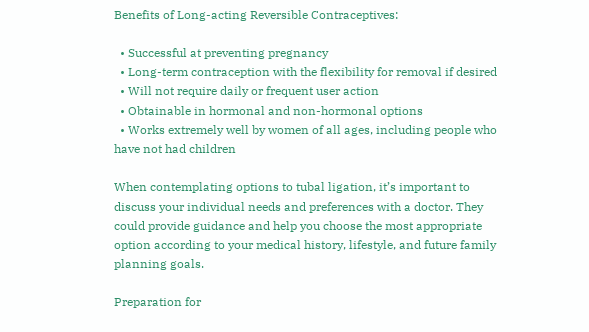Benefits of Long-acting Reversible Contraceptives:

  • Successful at preventing pregnancy
  • Long-term contraception with the flexibility for removal if desired
  • Will not require daily or frequent user action
  • Obtainable in hormonal and non-hormonal options
  • Works extremely well by women of all ages, including people who have not had children

When contemplating options to tubal ligation, it’s important to discuss your individual needs and preferences with a doctor. They could provide guidance and help you choose the most appropriate option according to your medical history, lifestyle, and future family planning goals.

Preparation for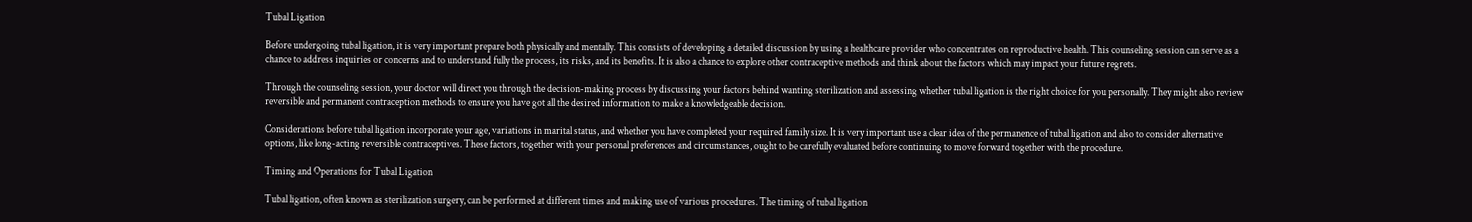Tubal Ligation

Before undergoing tubal ligation, it is very important prepare both physically and mentally. This consists of developing a detailed discussion by using a healthcare provider who concentrates on reproductive health. This counseling session can serve as a chance to address inquiries or concerns and to understand fully the process, its risks, and its benefits. It is also a chance to explore other contraceptive methods and think about the factors which may impact your future regrets.

Through the counseling session, your doctor will direct you through the decision-making process by discussing your factors behind wanting sterilization and assessing whether tubal ligation is the right choice for you personally. They might also review reversible and permanent contraception methods to ensure you have got all the desired information to make a knowledgeable decision.

Considerations before tubal ligation incorporate your age, variations in marital status, and whether you have completed your required family size. It is very important use a clear idea of the permanence of tubal ligation and also to consider alternative options, like long-acting reversible contraceptives. These factors, together with your personal preferences and circumstances, ought to be carefully evaluated before continuing to move forward together with the procedure.

Timing and Operations for Tubal Ligation

Tubal ligation, often known as sterilization surgery, can be performed at different times and making use of various procedures. The timing of tubal ligation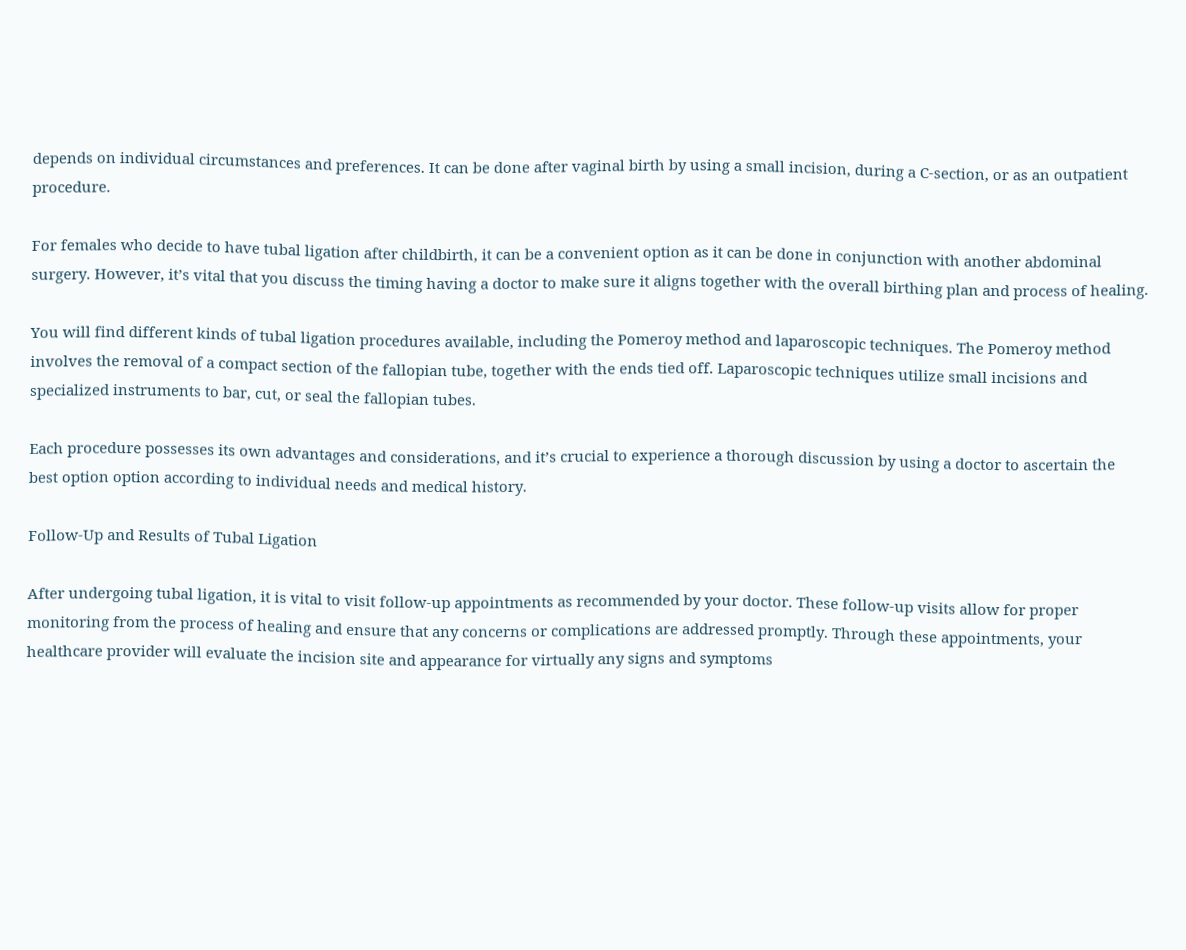depends on individual circumstances and preferences. It can be done after vaginal birth by using a small incision, during a C-section, or as an outpatient procedure.

For females who decide to have tubal ligation after childbirth, it can be a convenient option as it can be done in conjunction with another abdominal surgery. However, it’s vital that you discuss the timing having a doctor to make sure it aligns together with the overall birthing plan and process of healing.

You will find different kinds of tubal ligation procedures available, including the Pomeroy method and laparoscopic techniques. The Pomeroy method involves the removal of a compact section of the fallopian tube, together with the ends tied off. Laparoscopic techniques utilize small incisions and specialized instruments to bar, cut, or seal the fallopian tubes.

Each procedure possesses its own advantages and considerations, and it’s crucial to experience a thorough discussion by using a doctor to ascertain the best option option according to individual needs and medical history.

Follow-Up and Results of Tubal Ligation

After undergoing tubal ligation, it is vital to visit follow-up appointments as recommended by your doctor. These follow-up visits allow for proper monitoring from the process of healing and ensure that any concerns or complications are addressed promptly. Through these appointments, your healthcare provider will evaluate the incision site and appearance for virtually any signs and symptoms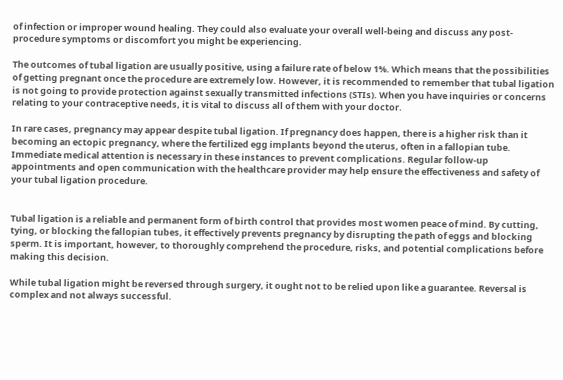of infection or improper wound healing. They could also evaluate your overall well-being and discuss any post-procedure symptoms or discomfort you might be experiencing.

The outcomes of tubal ligation are usually positive, using a failure rate of below 1%. Which means that the possibilities of getting pregnant once the procedure are extremely low. However, it is recommended to remember that tubal ligation is not going to provide protection against sexually transmitted infections (STIs). When you have inquiries or concerns relating to your contraceptive needs, it is vital to discuss all of them with your doctor.

In rare cases, pregnancy may appear despite tubal ligation. If pregnancy does happen, there is a higher risk than it becoming an ectopic pregnancy, where the fertilized egg implants beyond the uterus, often in a fallopian tube. Immediate medical attention is necessary in these instances to prevent complications. Regular follow-up appointments and open communication with the healthcare provider may help ensure the effectiveness and safety of your tubal ligation procedure.


Tubal ligation is a reliable and permanent form of birth control that provides most women peace of mind. By cutting, tying, or blocking the fallopian tubes, it effectively prevents pregnancy by disrupting the path of eggs and blocking sperm. It is important, however, to thoroughly comprehend the procedure, risks, and potential complications before making this decision.

While tubal ligation might be reversed through surgery, it ought not to be relied upon like a guarantee. Reversal is complex and not always successful.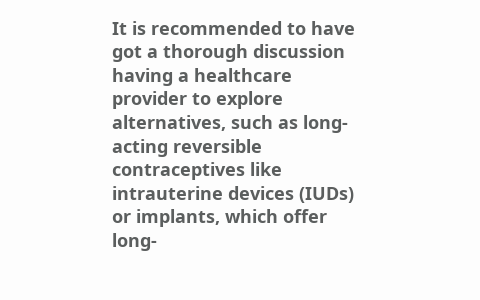It is recommended to have got a thorough discussion having a healthcare provider to explore alternatives, such as long-acting reversible contraceptives like intrauterine devices (IUDs) or implants, which offer long-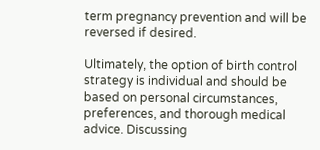term pregnancy prevention and will be reversed if desired.

Ultimately, the option of birth control strategy is individual and should be based on personal circumstances, preferences, and thorough medical advice. Discussing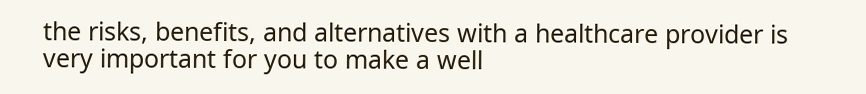the risks, benefits, and alternatives with a healthcare provider is very important for you to make a well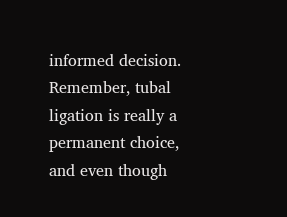informed decision. Remember, tubal ligation is really a permanent choice, and even though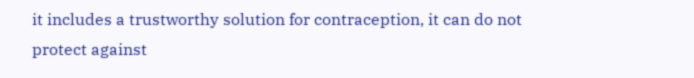it includes a trustworthy solution for contraception, it can do not protect against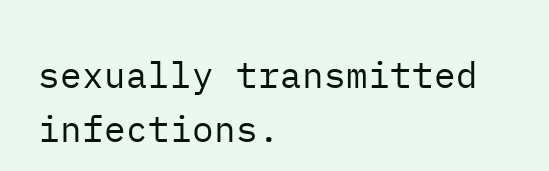sexually transmitted infections.